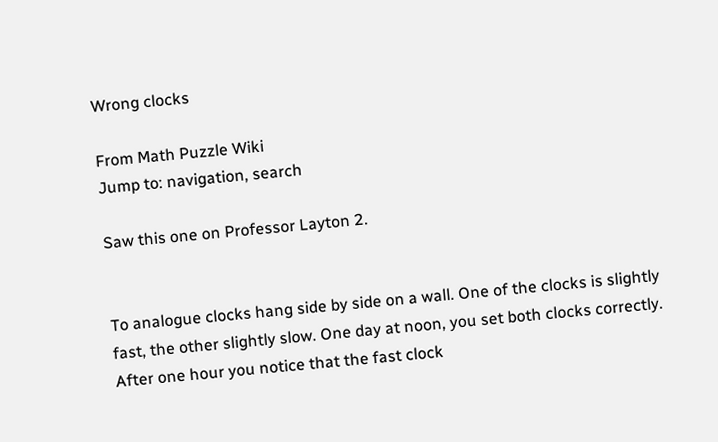Wrong clocks

From Math Puzzle Wiki
Jump to: navigation, search

Saw this one on Professor Layton 2.


To analogue clocks hang side by side on a wall. One of the clocks is slightly fast, the other slightly slow. One day at noon, you set both clocks correctly. After one hour you notice that the fast clock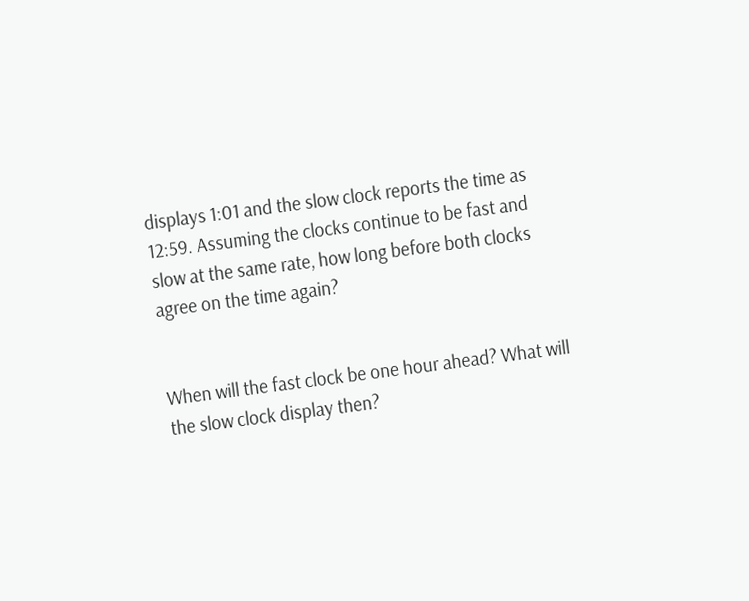displays 1:01 and the slow clock reports the time as 12:59. Assuming the clocks continue to be fast and slow at the same rate, how long before both clocks agree on the time again?


When will the fast clock be one hour ahead? What will the slow clock display then?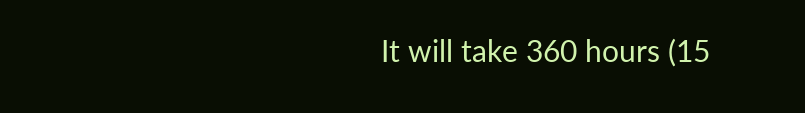It will take 360 hours (15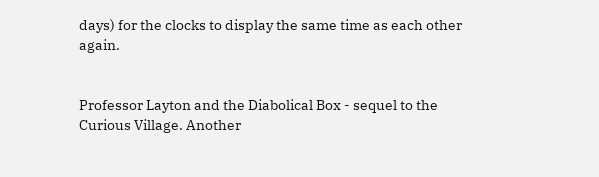days) for the clocks to display the same time as each other again.


Professor Layton and the Diabolical Box - sequel to the Curious Village. Another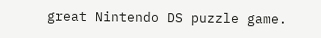great Nintendo DS puzzle game.